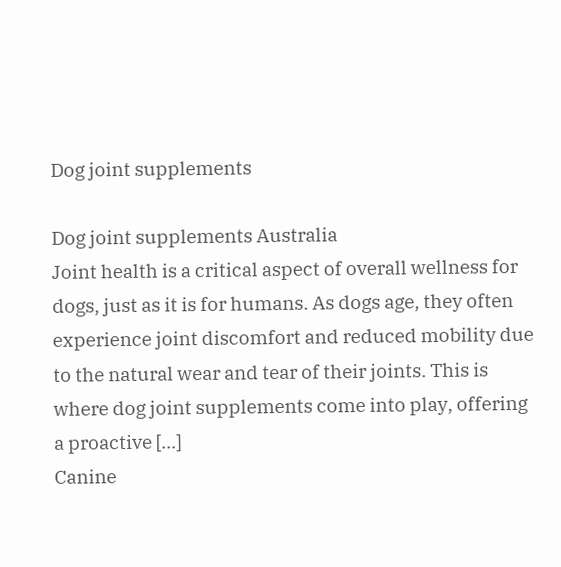Dog joint supplements

Dog joint supplements Australia
Joint health is a critical aspect of overall wellness for dogs, just as it is for humans. As dogs age, they often experience joint discomfort and reduced mobility due to the natural wear and tear of their joints. This is where dog joint supplements come into play, offering a proactive [...]
Canine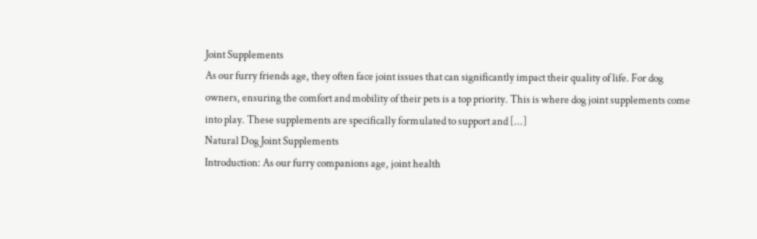Joint Supplements
As our furry friends age, they often face joint issues that can significantly impact their quality of life. For dog owners, ensuring the comfort and mobility of their pets is a top priority. This is where dog joint supplements come into play. These supplements are specifically formulated to support and [...]
Natural Dog Joint Supplements
Introduction: As our furry companions age, joint health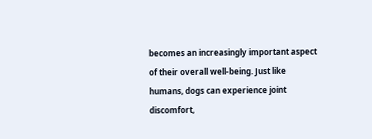becomes an increasingly important aspect of their overall well-being. Just like humans, dogs can experience joint discomfort,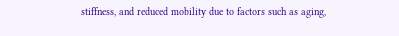stiffness, and reduced mobility due to factors such as aging,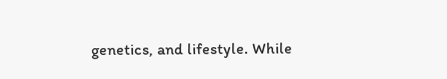genetics, and lifestyle. While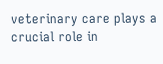veterinary care plays a crucial role in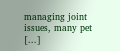managing joint issues, many pet [...]